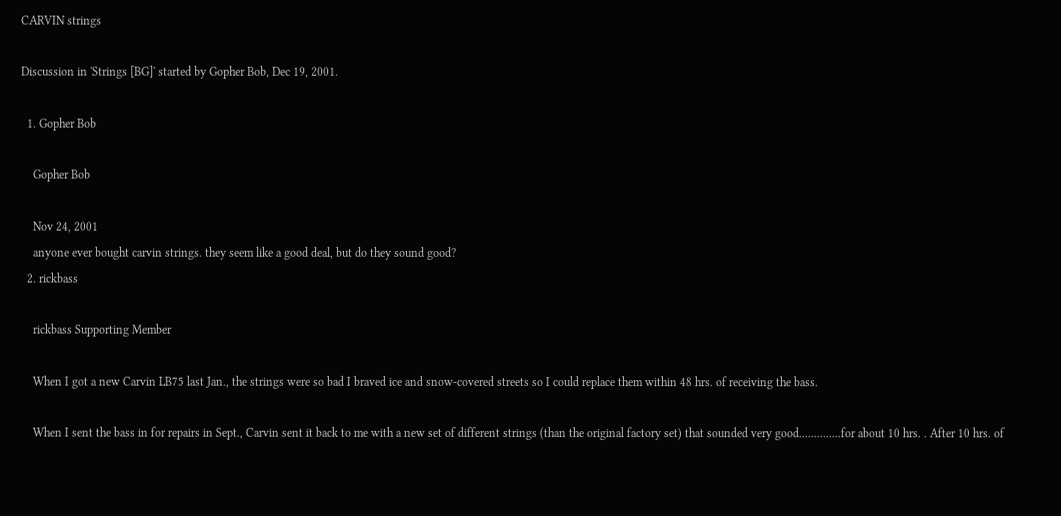CARVIN strings

Discussion in 'Strings [BG]' started by Gopher Bob, Dec 19, 2001.

  1. Gopher Bob

    Gopher Bob

    Nov 24, 2001
    anyone ever bought carvin strings. they seem like a good deal, but do they sound good?
  2. rickbass

    rickbass Supporting Member

    When I got a new Carvin LB75 last Jan., the strings were so bad I braved ice and snow-covered streets so I could replace them within 48 hrs. of receiving the bass.

    When I sent the bass in for repairs in Sept., Carvin sent it back to me with a new set of different strings (than the original factory set) that sounded very good..............for about 10 hrs. . After 10 hrs. of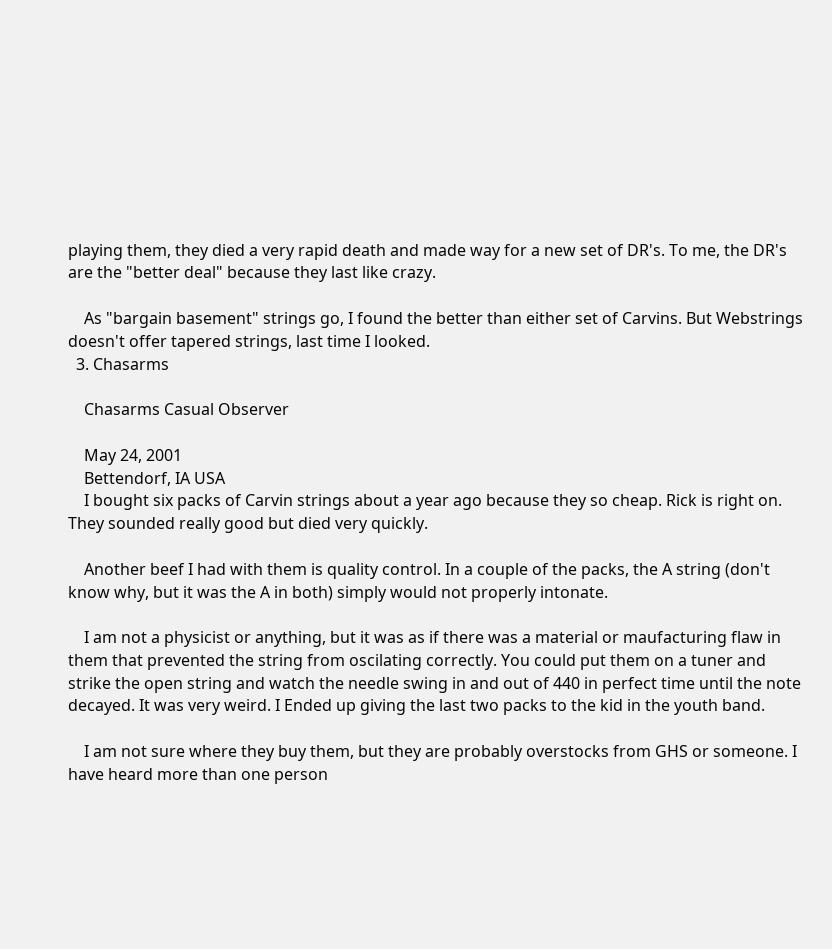playing them, they died a very rapid death and made way for a new set of DR's. To me, the DR's are the "better deal" because they last like crazy.

    As "bargain basement" strings go, I found the better than either set of Carvins. But Webstrings doesn't offer tapered strings, last time I looked.
  3. Chasarms

    Chasarms Casual Observer

    May 24, 2001
    Bettendorf, IA USA
    I bought six packs of Carvin strings about a year ago because they so cheap. Rick is right on. They sounded really good but died very quickly.

    Another beef I had with them is quality control. In a couple of the packs, the A string (don't know why, but it was the A in both) simply would not properly intonate.

    I am not a physicist or anything, but it was as if there was a material or maufacturing flaw in them that prevented the string from oscilating correctly. You could put them on a tuner and strike the open string and watch the needle swing in and out of 440 in perfect time until the note decayed. It was very weird. I Ended up giving the last two packs to the kid in the youth band.

    I am not sure where they buy them, but they are probably overstocks from GHS or someone. I have heard more than one person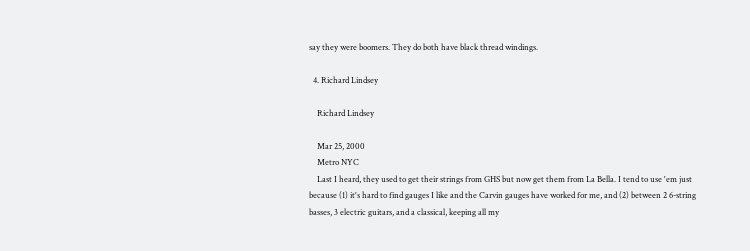say they were boomers. They do both have black thread windings.

  4. Richard Lindsey

    Richard Lindsey

    Mar 25, 2000
    Metro NYC
    Last I heard, they used to get their strings from GHS but now get them from La Bella. I tend to use 'em just because (1) it's hard to find gauges I like and the Carvin gauges have worked for me, and (2) between 2 6-string basses, 3 electric guitars, and a classical, keeping all my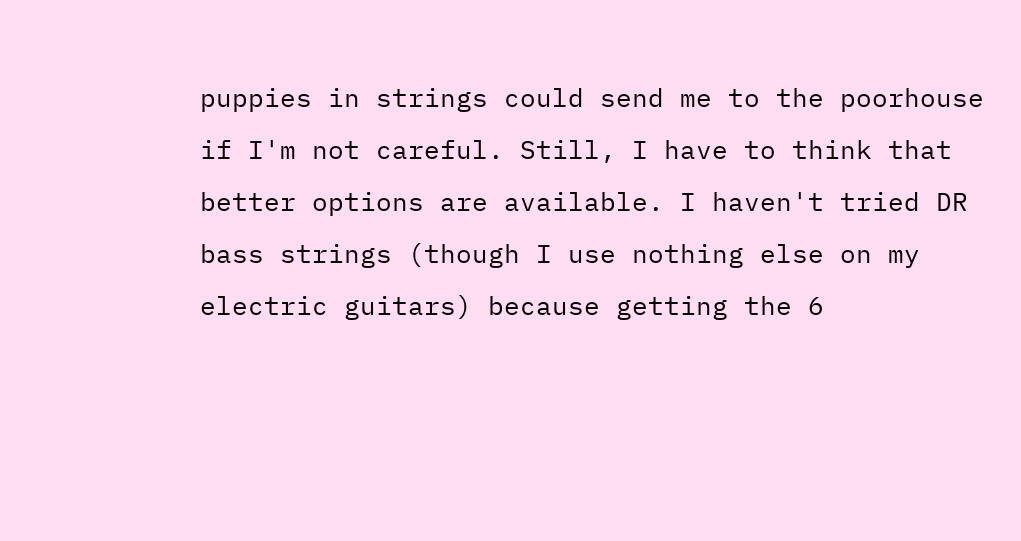puppies in strings could send me to the poorhouse if I'm not careful. Still, I have to think that better options are available. I haven't tried DR bass strings (though I use nothing else on my electric guitars) because getting the 6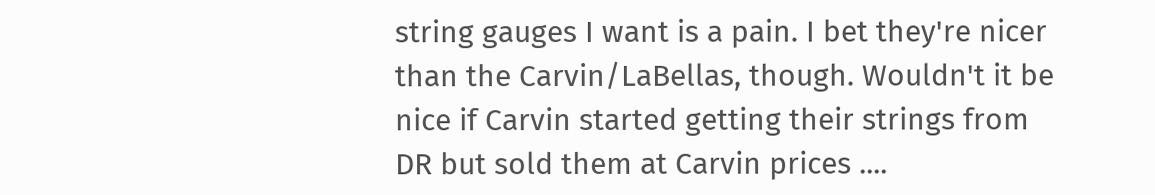string gauges I want is a pain. I bet they're nicer than the Carvin/LaBellas, though. Wouldn't it be nice if Carvin started getting their strings from DR but sold them at Carvin prices ....